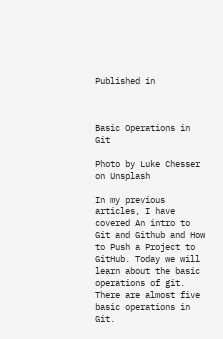Published in



Basic Operations in Git

Photo by Luke Chesser on Unsplash

In my previous articles, I have covered An intro to Git and Github and How to Push a Project to GitHub. Today we will learn about the basic operations of git. There are almost five basic operations in Git.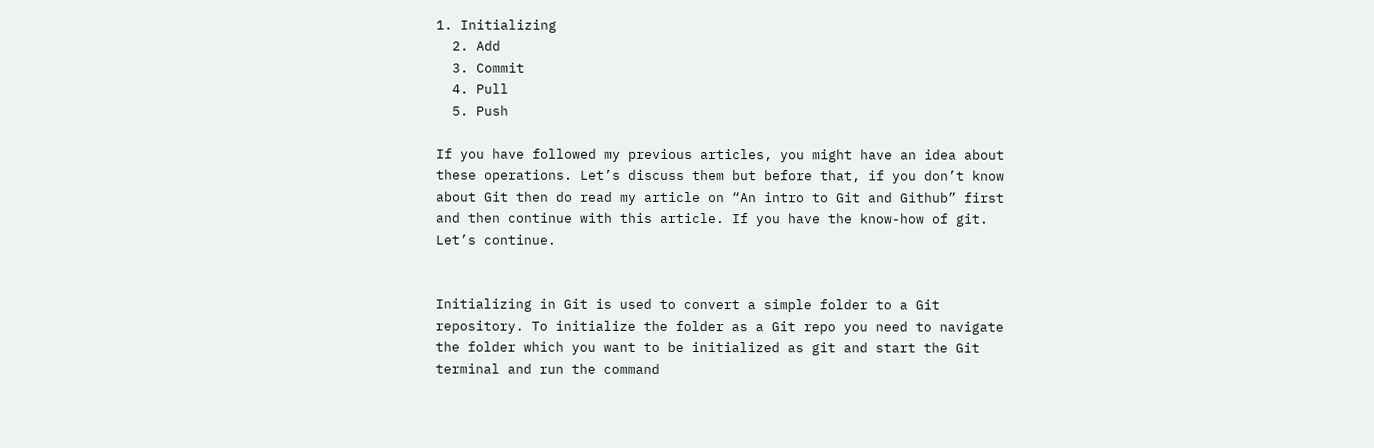1. Initializing
  2. Add
  3. Commit
  4. Pull
  5. Push

If you have followed my previous articles, you might have an idea about these operations. Let’s discuss them but before that, if you don’t know about Git then do read my article on “An intro to Git and Github” first and then continue with this article. If you have the know-how of git. Let’s continue.


Initializing in Git is used to convert a simple folder to a Git repository. To initialize the folder as a Git repo you need to navigate the folder which you want to be initialized as git and start the Git terminal and run the command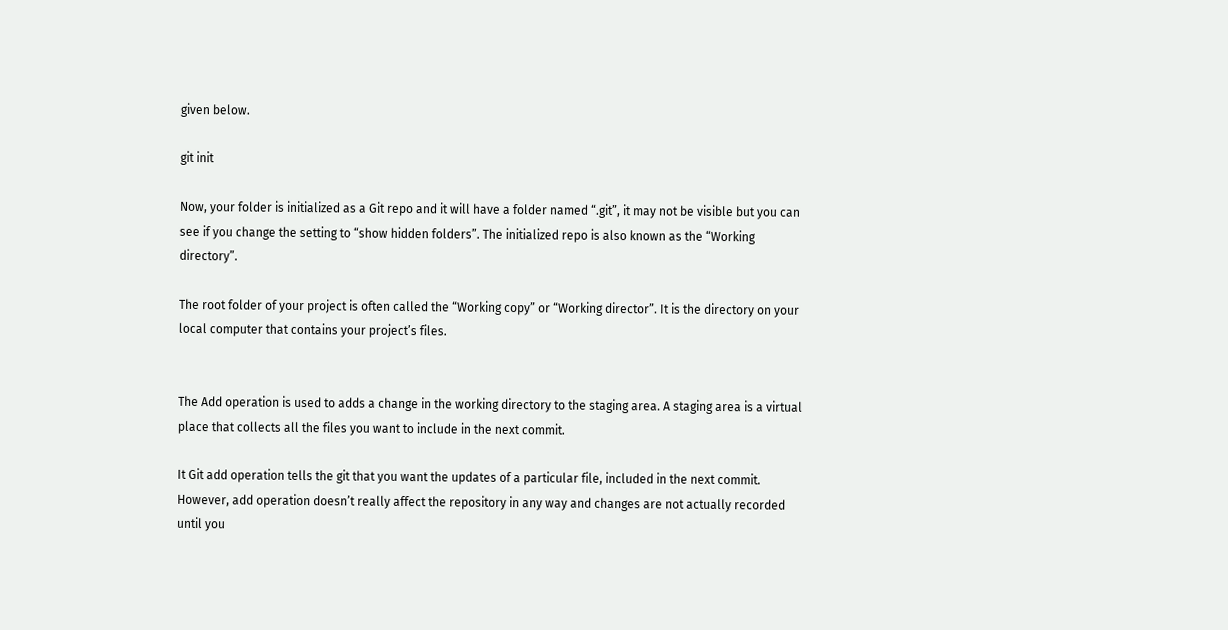given below.

git init

Now, your folder is initialized as a Git repo and it will have a folder named “.git”, it may not be visible but you can see if you change the setting to “show hidden folders”. The initialized repo is also known as the “Working directory”.

The root folder of your project is often called the “Working copy” or “Working director”. It is the directory on your local computer that contains your project’s files.


The Add operation is used to adds a change in the working directory to the staging area. A staging area is a virtual place that collects all the files you want to include in the next commit.

It Git add operation tells the git that you want the updates of a particular file, included in the next commit. However, add operation doesn’t really affect the repository in any way and changes are not actually recorded until you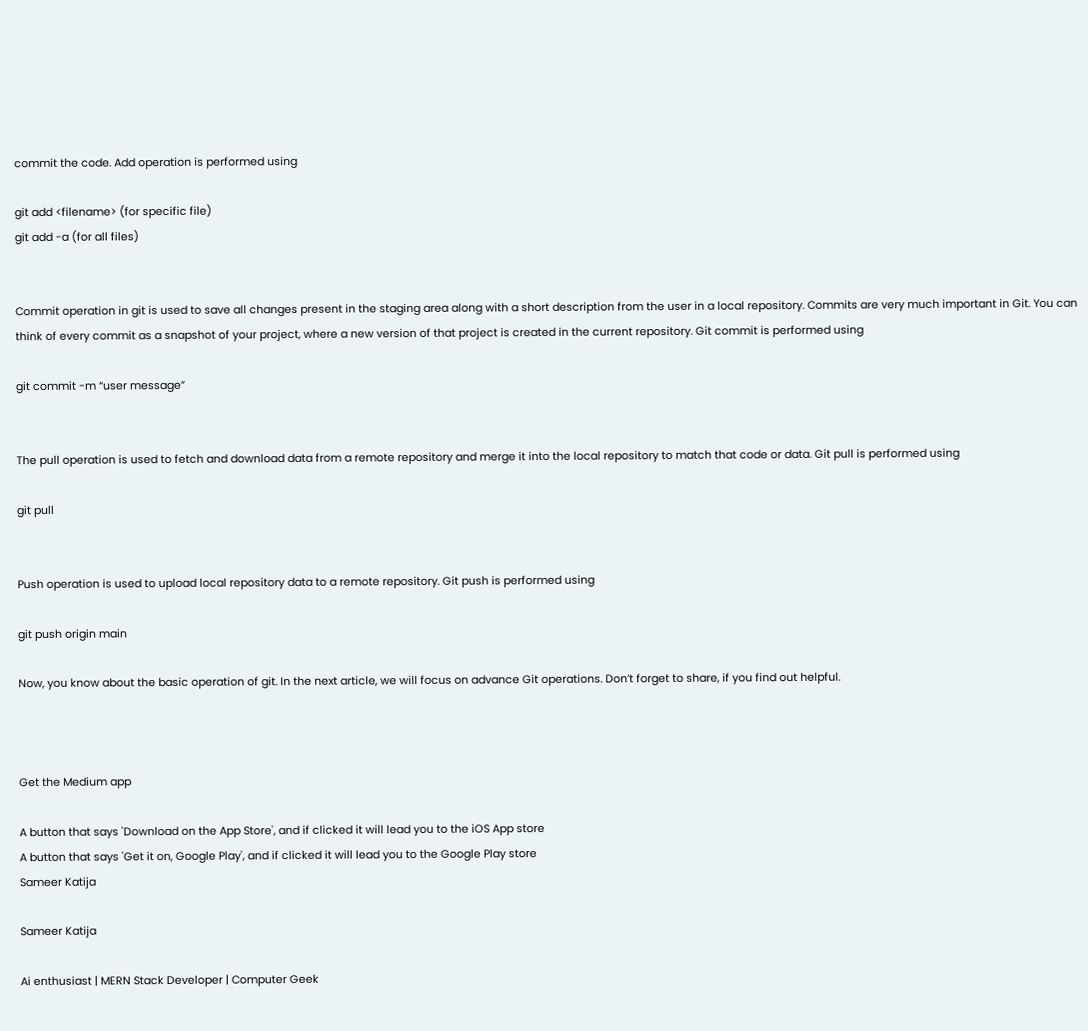commit the code. Add operation is performed using

git add <filename> (for specific file)
git add -a (for all files)


Commit operation in git is used to save all changes present in the staging area along with a short description from the user in a local repository. Commits are very much important in Git. You can think of every commit as a snapshot of your project, where a new version of that project is created in the current repository. Git commit is performed using

git commit -m “user message”


The pull operation is used to fetch and download data from a remote repository and merge it into the local repository to match that code or data. Git pull is performed using

git pull


Push operation is used to upload local repository data to a remote repository. Git push is performed using

git push origin main

Now, you know about the basic operation of git. In the next article, we will focus on advance Git operations. Don’t forget to share, if you find out helpful.



Get the Medium app

A button that says 'Download on the App Store', and if clicked it will lead you to the iOS App store
A button that says 'Get it on, Google Play', and if clicked it will lead you to the Google Play store
Sameer Katija

Sameer Katija

Ai enthusiast | MERN Stack Developer | Computer Geek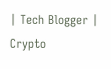| Tech Blogger | Crypto